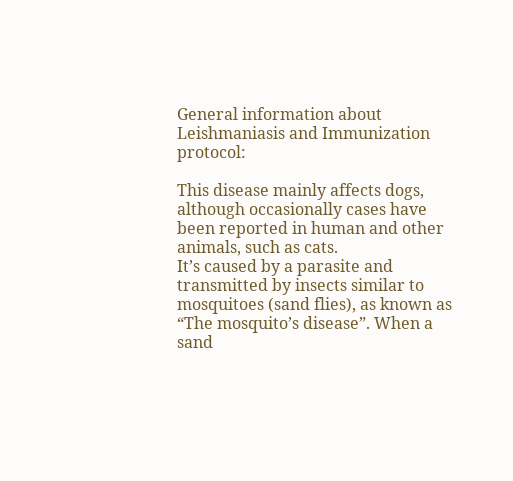General information about Leishmaniasis and Immunization protocol:

This disease mainly affects dogs, although occasionally cases have been reported in human and other animals, such as cats.
It’s caused by a parasite and transmitted by insects similar to mosquitoes (sand flies), as known as “The mosquito’s disease”. When a sand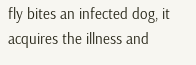fly bites an infected dog, it acquires the illness and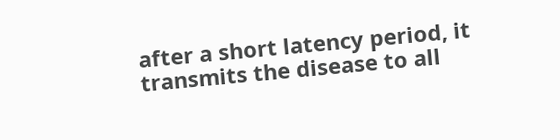after a short latency period, it transmits the disease to all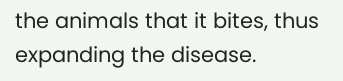the animals that it bites, thus expanding the disease.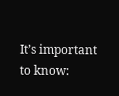It’s important to know: